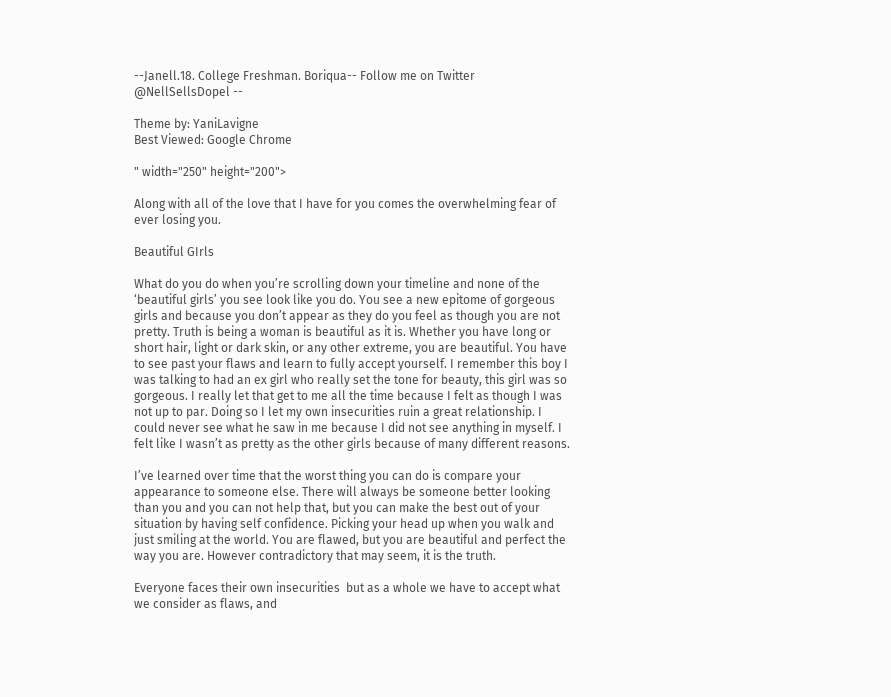--Janell.18. College Freshman. Boriqua-- Follow me on Twitter @NellSellsDopel --

Theme by: YaniLavigne
Best Viewed: Google Chrome

" width="250" height="200">

Along with all of the love that I have for you comes the overwhelming fear of ever losing you.

Beautiful GIrls

What do you do when you’re scrolling down your timeline and none of the ‘beautiful girls’ you see look like you do. You see a new epitome of gorgeous girls and because you don’t appear as they do you feel as though you are not pretty. Truth is being a woman is beautiful as it is. Whether you have long or short hair, light or dark skin, or any other extreme, you are beautiful. You have to see past your flaws and learn to fully accept yourself. I remember this boy I was talking to had an ex girl who really set the tone for beauty, this girl was so gorgeous. I really let that get to me all the time because I felt as though I was not up to par. Doing so I let my own insecurities ruin a great relationship. I could never see what he saw in me because I did not see anything in myself. I felt like I wasn’t as pretty as the other girls because of many different reasons.

I’ve learned over time that the worst thing you can do is compare your appearance to someone else. There will always be someone better looking than you and you can not help that, but you can make the best out of your situation by having self confidence. Picking your head up when you walk and just smiling at the world. You are flawed, but you are beautiful and perfect the way you are. However contradictory that may seem, it is the truth.

Everyone faces their own insecurities  but as a whole we have to accept what we consider as flaws, and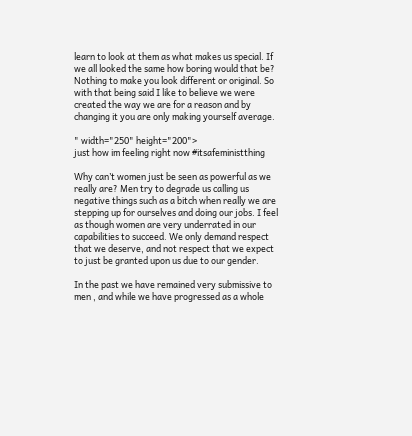learn to look at them as what makes us special. If we all looked the same how boring would that be? Nothing to make you look different or original. So with that being said I like to believe we were created the way we are for a reason and by changing it you are only making yourself average.

" width="250" height="200">
just how im feeling right now #itsafeministthing

Why can’t women just be seen as powerful as we really are? Men try to degrade us calling us negative things such as a bitch when really we are stepping up for ourselves and doing our jobs. I feel as though women are very underrated in our capabilities to succeed. We only demand respect that we deserve, and not respect that we expect to just be granted upon us due to our gender.

In the past we have remained very submissive to men , and while we have progressed as a whole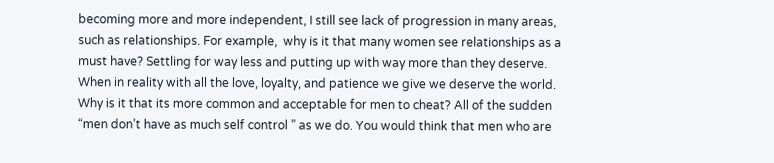becoming more and more independent, I still see lack of progression in many areas, such as relationships. For example,  why is it that many women see relationships as a must have? Settling for way less and putting up with way more than they deserve. When in reality with all the love, loyalty, and patience we give we deserve the world. Why is it that its more common and acceptable for men to cheat? All of the sudden “men don’t have as much self control ” as we do. You would think that men who are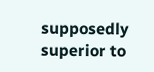supposedly superior to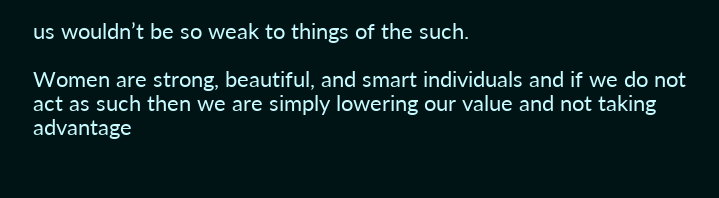us wouldn’t be so weak to things of the such.

Women are strong, beautiful, and smart individuals and if we do not act as such then we are simply lowering our value and not taking advantage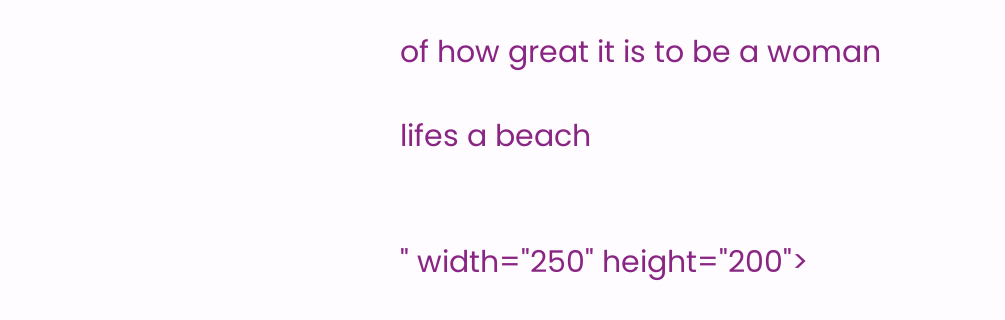of how great it is to be a woman

lifes a beach


" width="250" height="200">